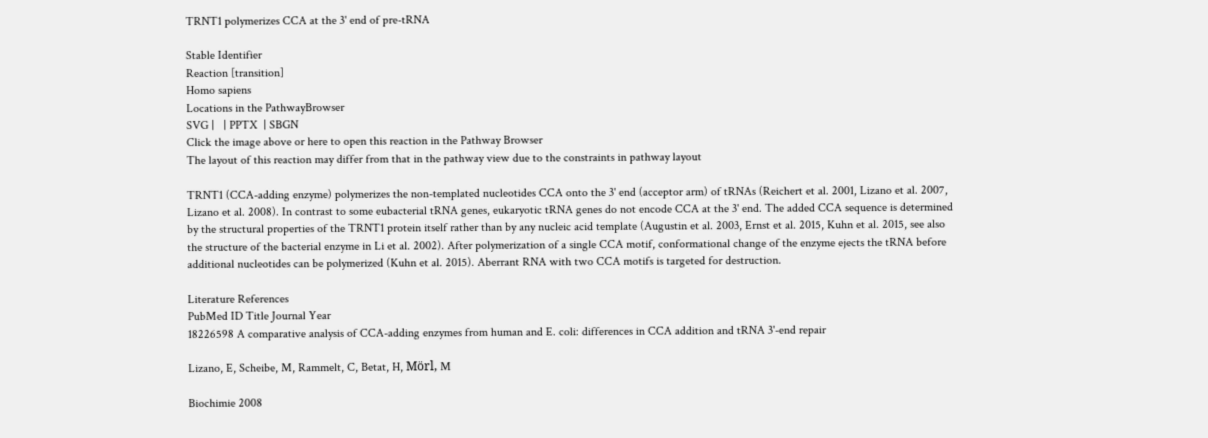TRNT1 polymerizes CCA at the 3' end of pre-tRNA

Stable Identifier
Reaction [transition]
Homo sapiens
Locations in the PathwayBrowser
SVG |   | PPTX  | SBGN
Click the image above or here to open this reaction in the Pathway Browser
The layout of this reaction may differ from that in the pathway view due to the constraints in pathway layout

TRNT1 (CCA-adding enzyme) polymerizes the non-templated nucleotides CCA onto the 3' end (acceptor arm) of tRNAs (Reichert et al. 2001, Lizano et al. 2007, Lizano et al. 2008). In contrast to some eubacterial tRNA genes, eukaryotic tRNA genes do not encode CCA at the 3' end. The added CCA sequence is determined by the structural properties of the TRNT1 protein itself rather than by any nucleic acid template (Augustin et al. 2003, Ernst et al. 2015, Kuhn et al. 2015, see also the structure of the bacterial enzyme in Li et al. 2002). After polymerization of a single CCA motif, conformational change of the enzyme ejects the tRNA before additional nucleotides can be polymerized (Kuhn et al. 2015). Aberrant RNA with two CCA motifs is targeted for destruction.

Literature References
PubMed ID Title Journal Year
18226598 A comparative analysis of CCA-adding enzymes from human and E. coli: differences in CCA addition and tRNA 3'-end repair

Lizano, E, Scheibe, M, Rammelt, C, Betat, H, Mörl, M

Biochimie 2008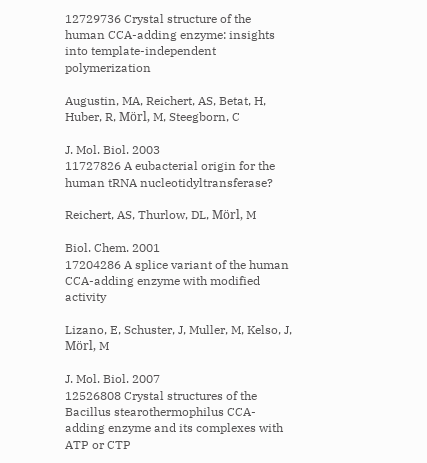12729736 Crystal structure of the human CCA-adding enzyme: insights into template-independent polymerization

Augustin, MA, Reichert, AS, Betat, H, Huber, R, Mörl, M, Steegborn, C

J. Mol. Biol. 2003
11727826 A eubacterial origin for the human tRNA nucleotidyltransferase?

Reichert, AS, Thurlow, DL, Mörl, M

Biol. Chem. 2001
17204286 A splice variant of the human CCA-adding enzyme with modified activity

Lizano, E, Schuster, J, Muller, M, Kelso, J, Mörl, M

J. Mol. Biol. 2007
12526808 Crystal structures of the Bacillus stearothermophilus CCA-adding enzyme and its complexes with ATP or CTP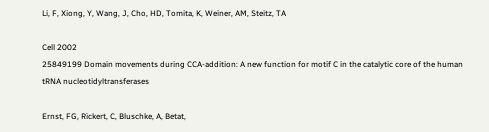Li, F, Xiong, Y, Wang, J, Cho, HD, Tomita, K, Weiner, AM, Steitz, TA

Cell 2002
25849199 Domain movements during CCA-addition: A new function for motif C in the catalytic core of the human tRNA nucleotidyltransferases

Ernst, FG, Rickert, C, Bluschke, A, Betat,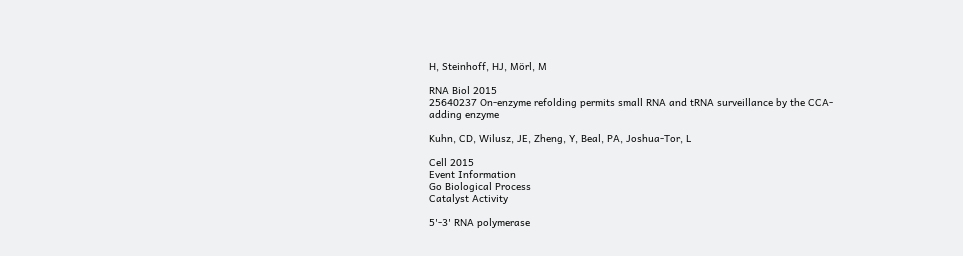H, Steinhoff, HJ, Mörl, M

RNA Biol 2015
25640237 On-enzyme refolding permits small RNA and tRNA surveillance by the CCA-adding enzyme

Kuhn, CD, Wilusz, JE, Zheng, Y, Beal, PA, Joshua-Tor, L

Cell 2015
Event Information
Go Biological Process
Catalyst Activity

5'-3' RNA polymerase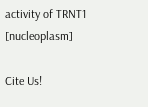activity of TRNT1 [nucleoplasm]

Cite Us!